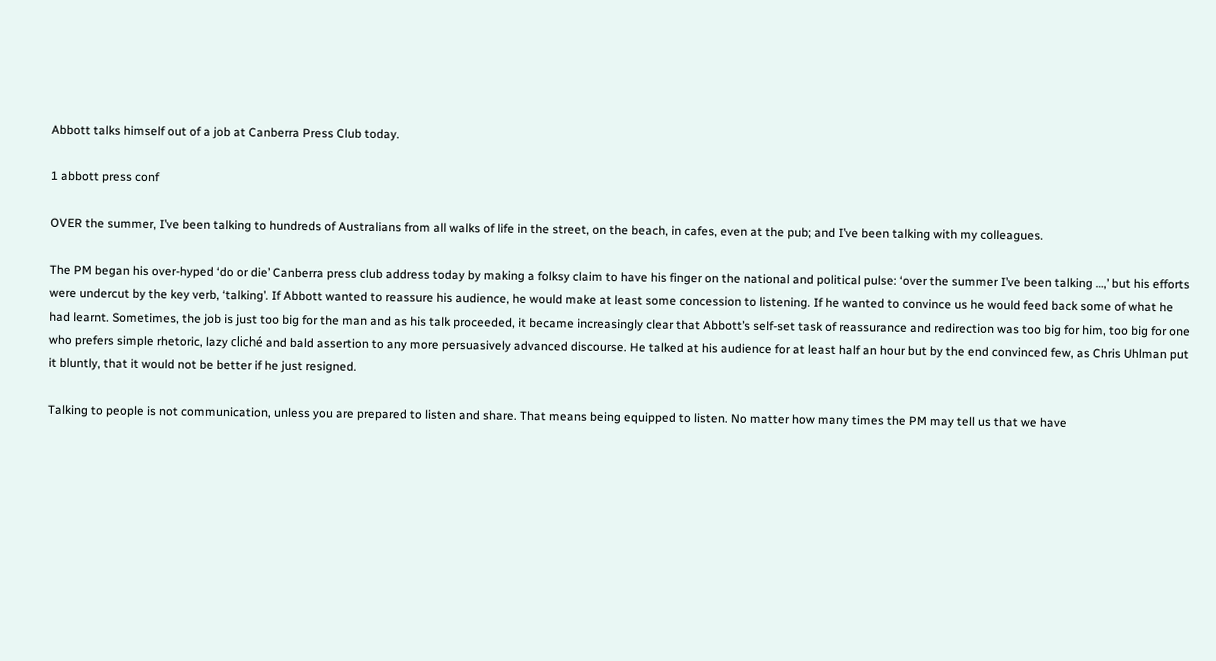Abbott talks himself out of a job at Canberra Press Club today.

1 abbott press conf

OVER the summer, I’ve been talking to hundreds of Australians from all walks of life in the street, on the beach, in cafes, even at the pub; and I’ve been talking with my colleagues.

The PM began his over-hyped ‘do or die’ Canberra press club address today by making a folksy claim to have his finger on the national and political pulse: ‘over the summer I’ve been talking …,’ but his efforts were undercut by the key verb, ‘talking’. If Abbott wanted to reassure his audience, he would make at least some concession to listening. If he wanted to convince us he would feed back some of what he had learnt. Sometimes, the job is just too big for the man and as his talk proceeded, it became increasingly clear that Abbott’s self-set task of reassurance and redirection was too big for him, too big for one who prefers simple rhetoric, lazy cliché and bald assertion to any more persuasively advanced discourse. He talked at his audience for at least half an hour but by the end convinced few, as Chris Uhlman put it bluntly, that it would not be better if he just resigned.

Talking to people is not communication, unless you are prepared to listen and share. That means being equipped to listen. No matter how many times the PM may tell us that we have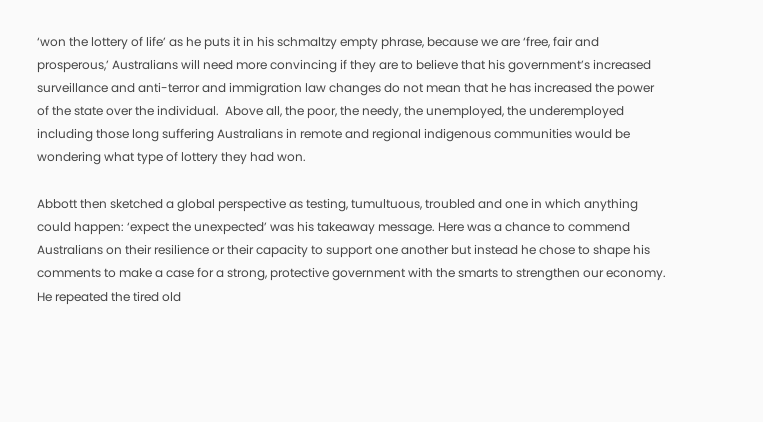‘won the lottery of life’ as he puts it in his schmaltzy empty phrase, because we are ‘free, fair and prosperous,’ Australians will need more convincing if they are to believe that his government’s increased surveillance and anti-terror and immigration law changes do not mean that he has increased the power of the state over the individual.  Above all, the poor, the needy, the unemployed, the underemployed including those long suffering Australians in remote and regional indigenous communities would be wondering what type of lottery they had won.

Abbott then sketched a global perspective as testing, tumultuous, troubled and one in which anything could happen: ‘expect the unexpected’ was his takeaway message. Here was a chance to commend Australians on their resilience or their capacity to support one another but instead he chose to shape his comments to make a case for a strong, protective government with the smarts to strengthen our economy. He repeated the tired old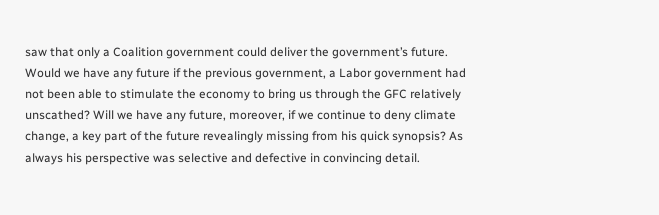saw that only a Coalition government could deliver the government’s future. Would we have any future if the previous government, a Labor government had not been able to stimulate the economy to bring us through the GFC relatively unscathed? Will we have any future, moreover, if we continue to deny climate change, a key part of the future revealingly missing from his quick synopsis? As always his perspective was selective and defective in convincing detail.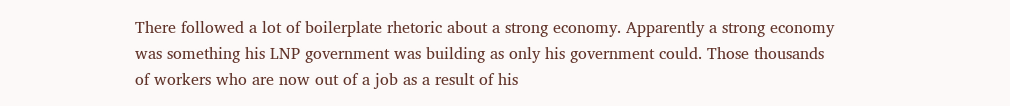There followed a lot of boilerplate rhetoric about a strong economy. Apparently a strong economy was something his LNP government was building as only his government could. Those thousands of workers who are now out of a job as a result of his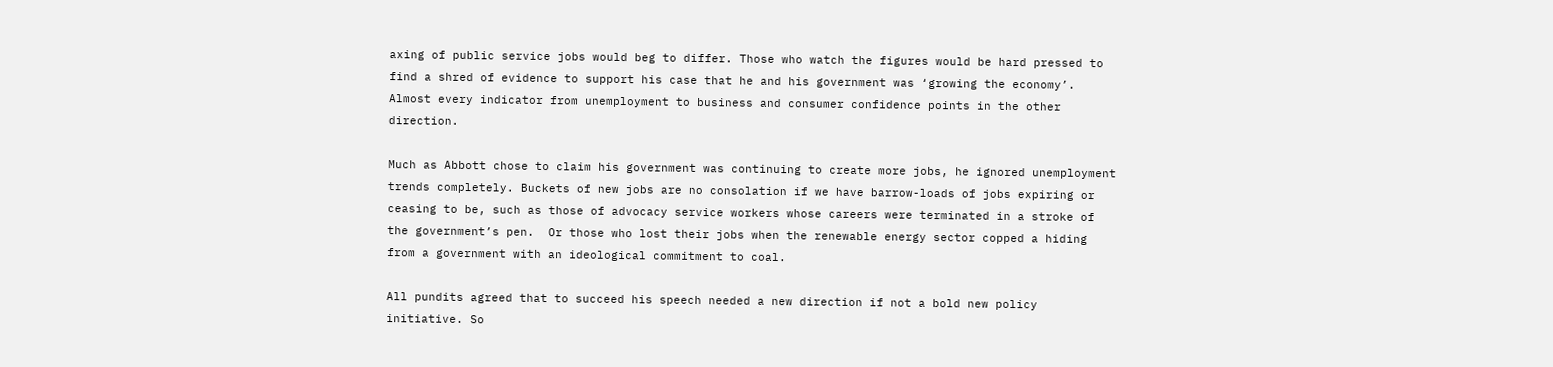axing of public service jobs would beg to differ. Those who watch the figures would be hard pressed to find a shred of evidence to support his case that he and his government was ‘growing the economy’. Almost every indicator from unemployment to business and consumer confidence points in the other direction.

Much as Abbott chose to claim his government was continuing to create more jobs, he ignored unemployment trends completely. Buckets of new jobs are no consolation if we have barrow-loads of jobs expiring or ceasing to be, such as those of advocacy service workers whose careers were terminated in a stroke of the government’s pen.  Or those who lost their jobs when the renewable energy sector copped a hiding from a government with an ideological commitment to coal.

All pundits agreed that to succeed his speech needed a new direction if not a bold new policy initiative. So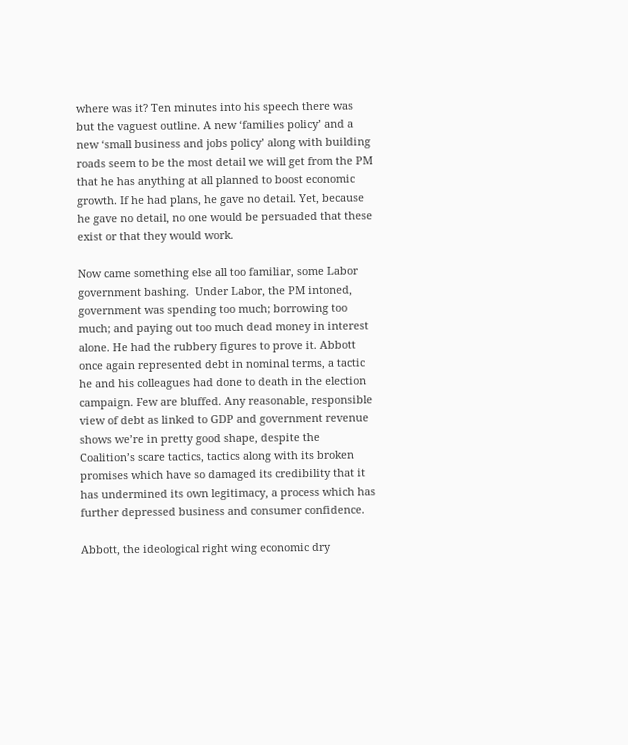where was it? Ten minutes into his speech there was but the vaguest outline. A new ‘families policy’ and a new ‘small business and jobs policy’ along with building roads seem to be the most detail we will get from the PM that he has anything at all planned to boost economic growth. If he had plans, he gave no detail. Yet, because he gave no detail, no one would be persuaded that these exist or that they would work.

Now came something else all too familiar, some Labor government bashing.  Under Labor, the PM intoned, government was spending too much; borrowing too much; and paying out too much dead money in interest alone. He had the rubbery figures to prove it. Abbott once again represented debt in nominal terms, a tactic he and his colleagues had done to death in the election campaign. Few are bluffed. Any reasonable, responsible view of debt as linked to GDP and government revenue shows we’re in pretty good shape, despite the Coalition’s scare tactics, tactics along with its broken promises which have so damaged its credibility that it has undermined its own legitimacy, a process which has further depressed business and consumer confidence.

Abbott, the ideological right wing economic dry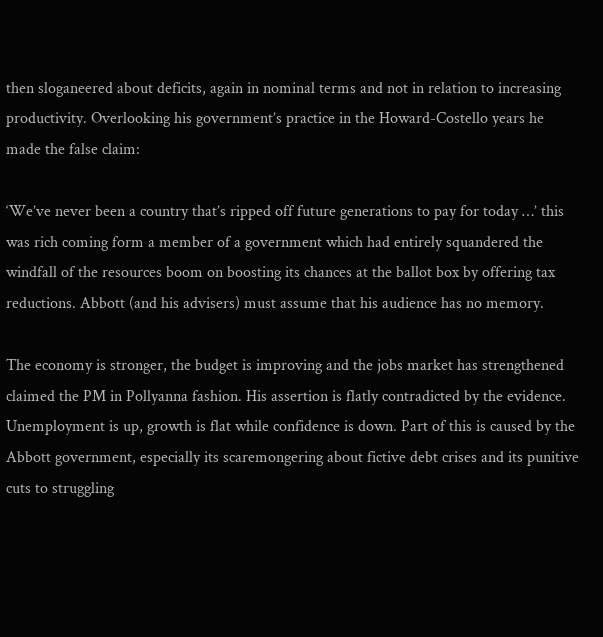then sloganeered about deficits, again in nominal terms and not in relation to increasing productivity. Overlooking his government’s practice in the Howard-Costello years he made the false claim:

‘We’ve never been a country that’s ripped off future generations to pay for today …’ this was rich coming form a member of a government which had entirely squandered the windfall of the resources boom on boosting its chances at the ballot box by offering tax reductions. Abbott (and his advisers) must assume that his audience has no memory.

The economy is stronger, the budget is improving and the jobs market has strengthened claimed the PM in Pollyanna fashion. His assertion is flatly contradicted by the evidence. Unemployment is up, growth is flat while confidence is down. Part of this is caused by the Abbott government, especially its scaremongering about fictive debt crises and its punitive cuts to struggling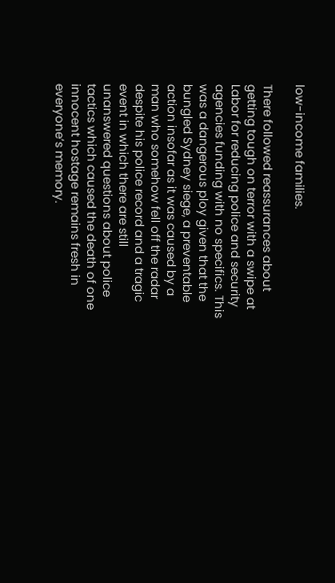low-income families.

There followed reassurances about getting tough on terror with a swipe at Labor for reducing police and security agencies funding with no specifics. This was a dangerous ploy given that the bungled Sydney siege, a preventable action insofar as it was caused by a man who somehow fell off the radar despite his police record and a tragic event in which there are still unanswered questions about police tactics which caused the death of one innocent hostage remains fresh in everyone’s memory.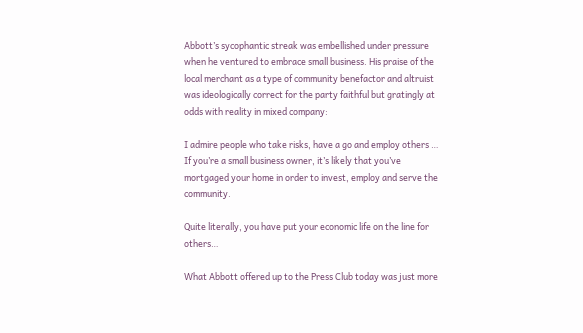Abbott’s sycophantic streak was embellished under pressure when he ventured to embrace small business. His praise of the local merchant as a type of community benefactor and altruist was ideologically correct for the party faithful but gratingly at odds with reality in mixed company:

I admire people who take risks, have a go and employ others … If you’re a small business owner, it’s likely that you’ve mortgaged your home in order to invest, employ and serve the community.

Quite literally, you have put your economic life on the line for others…

What Abbott offered up to the Press Club today was just more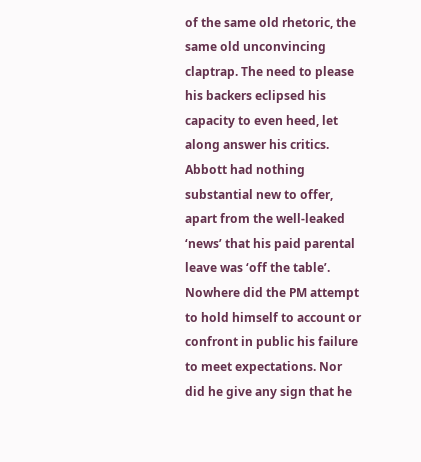of the same old rhetoric, the same old unconvincing claptrap. The need to please his backers eclipsed his capacity to even heed, let along answer his critics. Abbott had nothing substantial new to offer, apart from the well-leaked ‘news’ that his paid parental leave was ‘off the table’. Nowhere did the PM attempt to hold himself to account or confront in public his failure to meet expectations. Nor did he give any sign that he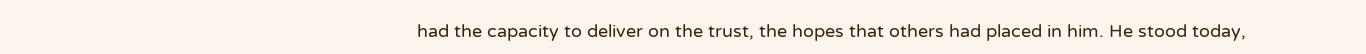had the capacity to deliver on the trust, the hopes that others had placed in him. He stood today,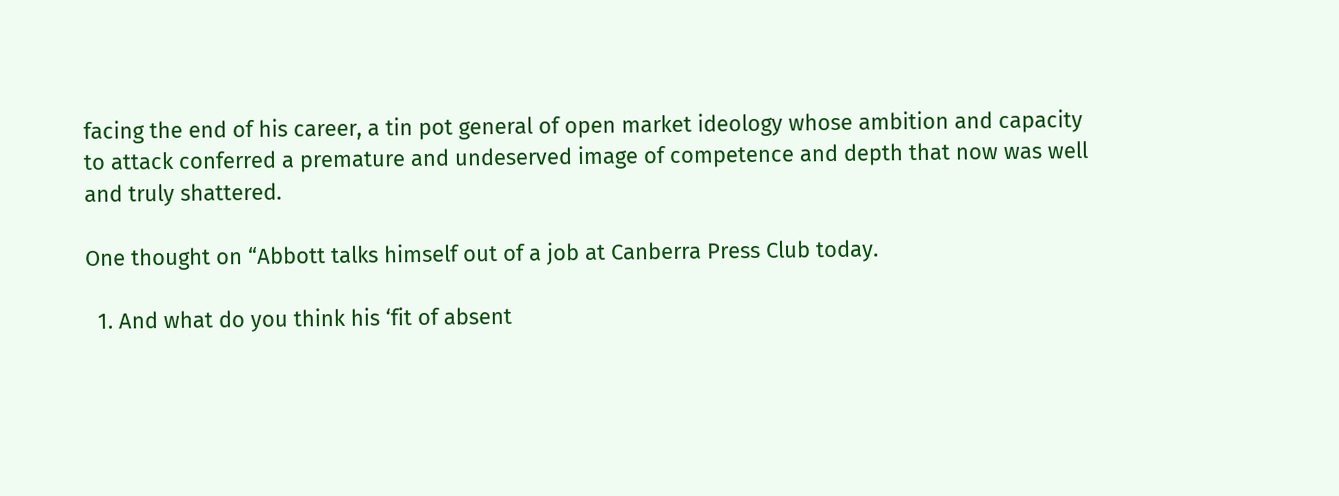facing the end of his career, a tin pot general of open market ideology whose ambition and capacity to attack conferred a premature and undeserved image of competence and depth that now was well and truly shattered.

One thought on “Abbott talks himself out of a job at Canberra Press Club today.

  1. And what do you think his ‘fit of absent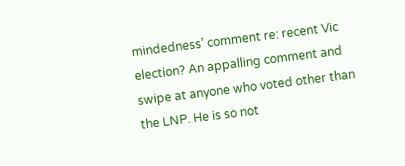mindedness’ comment re: recent Vic election? An appalling comment and swipe at anyone who voted other than the LNP. He is so not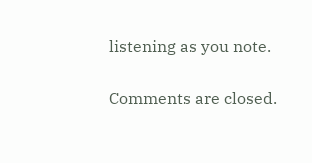listening as you note.


Comments are closed.